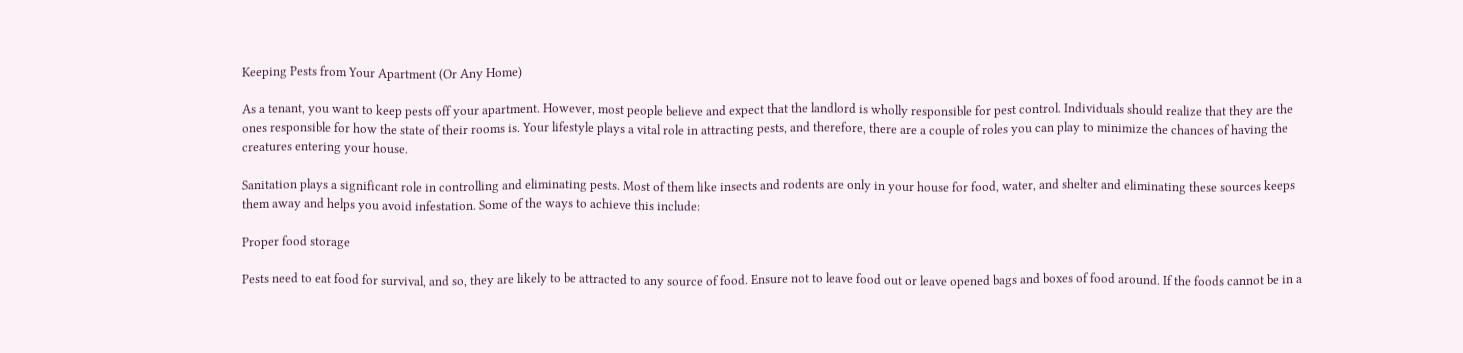Keeping Pests from Your Apartment (Or Any Home)

As a tenant, you want to keep pests off your apartment. However, most people believe and expect that the landlord is wholly responsible for pest control. Individuals should realize that they are the ones responsible for how the state of their rooms is. Your lifestyle plays a vital role in attracting pests, and therefore, there are a couple of roles you can play to minimize the chances of having the creatures entering your house.

Sanitation plays a significant role in controlling and eliminating pests. Most of them like insects and rodents are only in your house for food, water, and shelter and eliminating these sources keeps them away and helps you avoid infestation. Some of the ways to achieve this include:

Proper food storage

Pests need to eat food for survival, and so, they are likely to be attracted to any source of food. Ensure not to leave food out or leave opened bags and boxes of food around. If the foods cannot be in a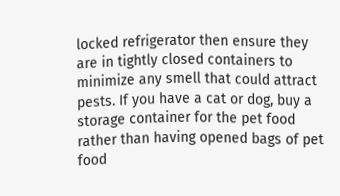locked refrigerator then ensure they are in tightly closed containers to minimize any smell that could attract pests. If you have a cat or dog, buy a storage container for the pet food rather than having opened bags of pet food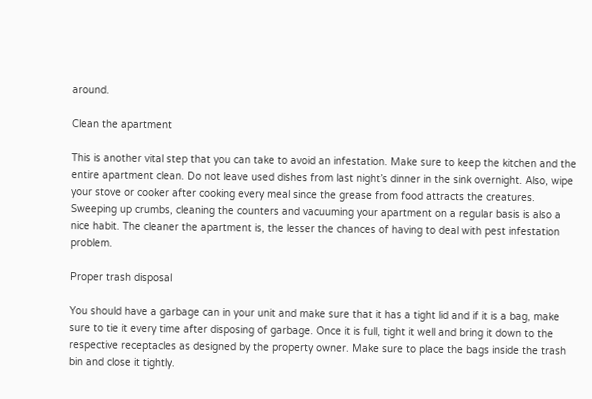around.

Clean the apartment

This is another vital step that you can take to avoid an infestation. Make sure to keep the kitchen and the entire apartment clean. Do not leave used dishes from last night’s dinner in the sink overnight. Also, wipe your stove or cooker after cooking every meal since the grease from food attracts the creatures. Sweeping up crumbs, cleaning the counters and vacuuming your apartment on a regular basis is also a nice habit. The cleaner the apartment is, the lesser the chances of having to deal with pest infestation problem.

Proper trash disposal

You should have a garbage can in your unit and make sure that it has a tight lid and if it is a bag, make sure to tie it every time after disposing of garbage. Once it is full, tight it well and bring it down to the respective receptacles as designed by the property owner. Make sure to place the bags inside the trash bin and close it tightly.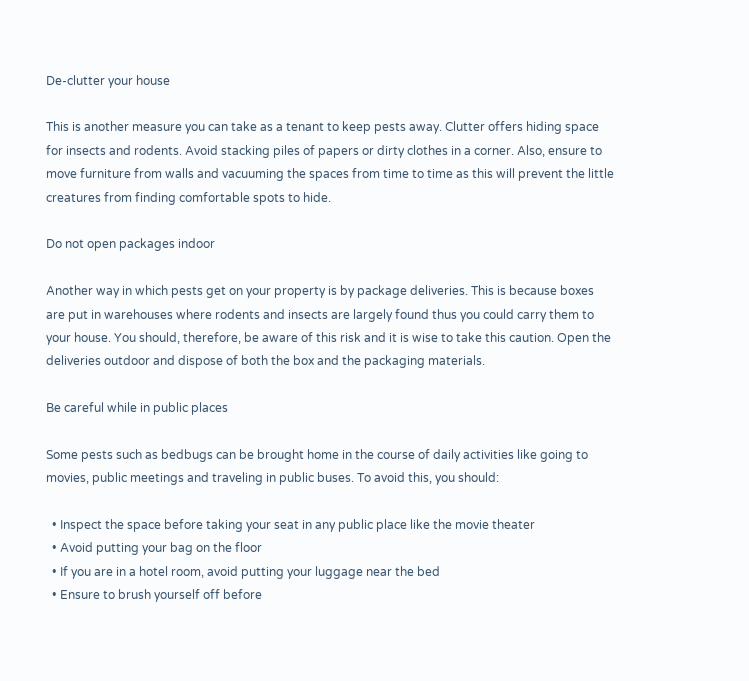De-clutter your house

This is another measure you can take as a tenant to keep pests away. Clutter offers hiding space for insects and rodents. Avoid stacking piles of papers or dirty clothes in a corner. Also, ensure to move furniture from walls and vacuuming the spaces from time to time as this will prevent the little creatures from finding comfortable spots to hide.

Do not open packages indoor

Another way in which pests get on your property is by package deliveries. This is because boxes are put in warehouses where rodents and insects are largely found thus you could carry them to your house. You should, therefore, be aware of this risk and it is wise to take this caution. Open the deliveries outdoor and dispose of both the box and the packaging materials.

Be careful while in public places

Some pests such as bedbugs can be brought home in the course of daily activities like going to movies, public meetings and traveling in public buses. To avoid this, you should:

  • Inspect the space before taking your seat in any public place like the movie theater
  • Avoid putting your bag on the floor
  • If you are in a hotel room, avoid putting your luggage near the bed
  • Ensure to brush yourself off before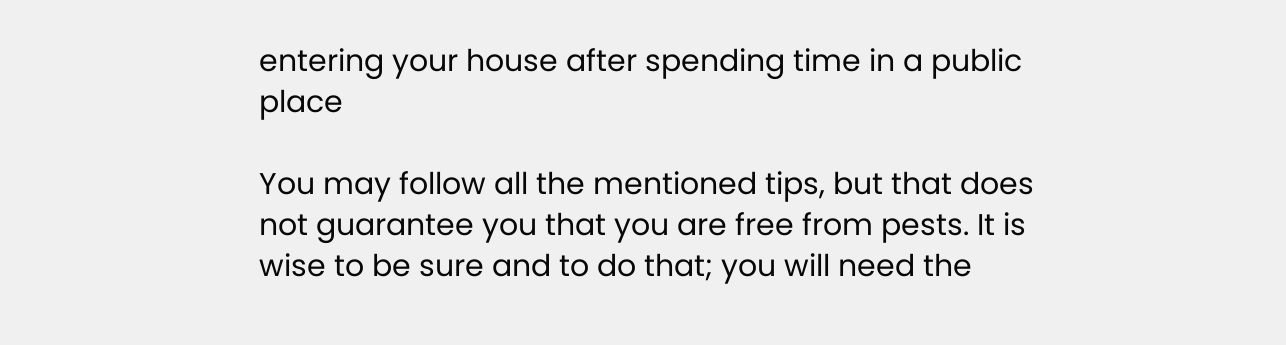entering your house after spending time in a public place

You may follow all the mentioned tips, but that does not guarantee you that you are free from pests. It is wise to be sure and to do that; you will need the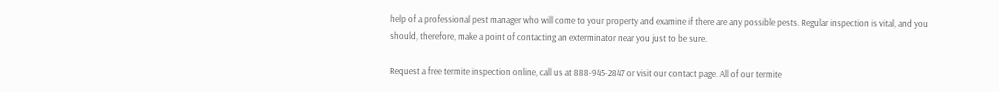help of a professional pest manager who will come to your property and examine if there are any possible pests. Regular inspection is vital, and you should, therefore, make a point of contacting an exterminator near you just to be sure.

Request a free termite inspection online, call us at 888-945-2847 or visit our contact page. All of our termite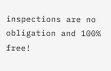inspections are no obligation and 100% free!